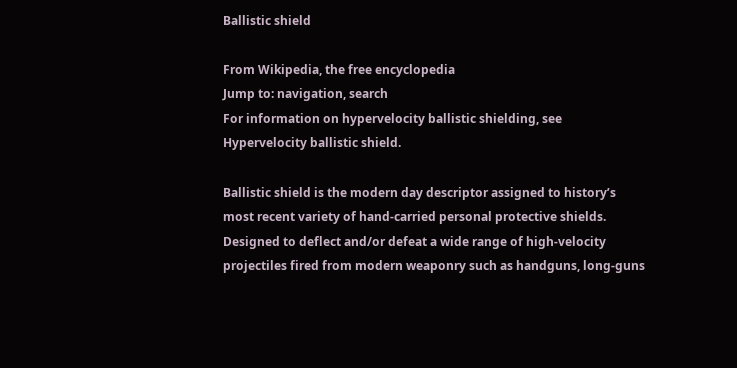Ballistic shield

From Wikipedia, the free encyclopedia
Jump to: navigation, search
For information on hypervelocity ballistic shielding, see Hypervelocity ballistic shield.

Ballistic shield is the modern day descriptor assigned to history’s most recent variety of hand-carried personal protective shields. Designed to deflect and/or defeat a wide range of high-velocity projectiles fired from modern weaponry such as handguns, long-guns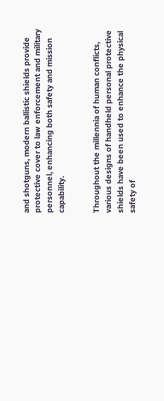and shotguns, modern ballistic shields provide protective cover to law enforcement and military personnel, enhancing both safety and mission capability.


Throughout the millennia of human conflicts, various designs of handheld personal protective shields have been used to enhance the physical safety of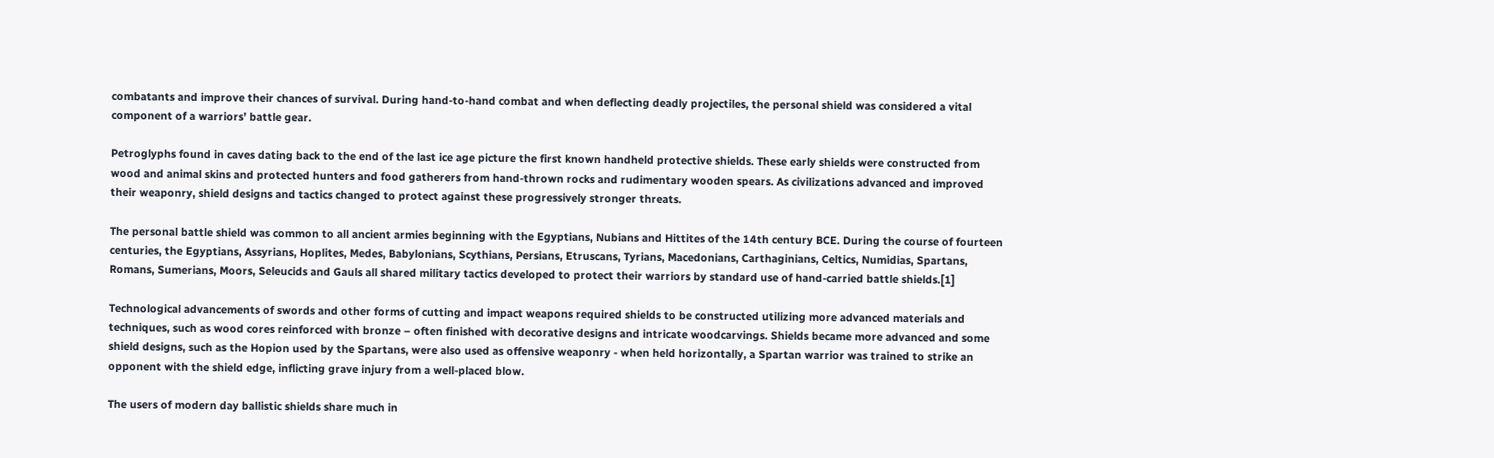combatants and improve their chances of survival. During hand-to-hand combat and when deflecting deadly projectiles, the personal shield was considered a vital component of a warriors’ battle gear.

Petroglyphs found in caves dating back to the end of the last ice age picture the first known handheld protective shields. These early shields were constructed from wood and animal skins and protected hunters and food gatherers from hand-thrown rocks and rudimentary wooden spears. As civilizations advanced and improved their weaponry, shield designs and tactics changed to protect against these progressively stronger threats.

The personal battle shield was common to all ancient armies beginning with the Egyptians, Nubians and Hittites of the 14th century BCE. During the course of fourteen centuries, the Egyptians, Assyrians, Hoplites, Medes, Babylonians, Scythians, Persians, Etruscans, Tyrians, Macedonians, Carthaginians, Celtics, Numidias, Spartans, Romans, Sumerians, Moors, Seleucids and Gauls all shared military tactics developed to protect their warriors by standard use of hand-carried battle shields.[1]

Technological advancements of swords and other forms of cutting and impact weapons required shields to be constructed utilizing more advanced materials and techniques, such as wood cores reinforced with bronze – often finished with decorative designs and intricate woodcarvings. Shields became more advanced and some shield designs, such as the Hopion used by the Spartans, were also used as offensive weaponry - when held horizontally, a Spartan warrior was trained to strike an opponent with the shield edge, inflicting grave injury from a well-placed blow.

The users of modern day ballistic shields share much in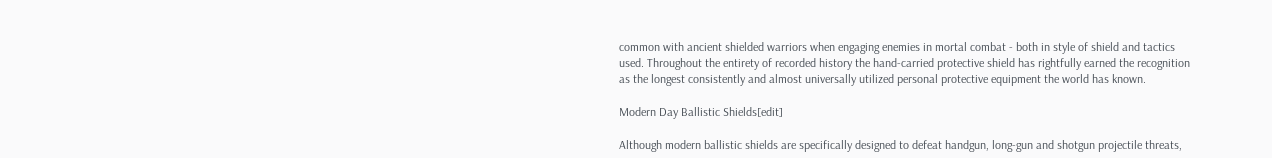common with ancient shielded warriors when engaging enemies in mortal combat - both in style of shield and tactics used. Throughout the entirety of recorded history the hand-carried protective shield has rightfully earned the recognition as the longest consistently and almost universally utilized personal protective equipment the world has known.

Modern Day Ballistic Shields[edit]

Although modern ballistic shields are specifically designed to defeat handgun, long-gun and shotgun projectile threats,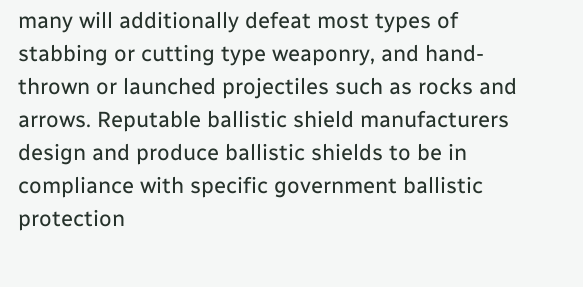many will additionally defeat most types of stabbing or cutting type weaponry, and hand-thrown or launched projectiles such as rocks and arrows. Reputable ballistic shield manufacturers design and produce ballistic shields to be in compliance with specific government ballistic protection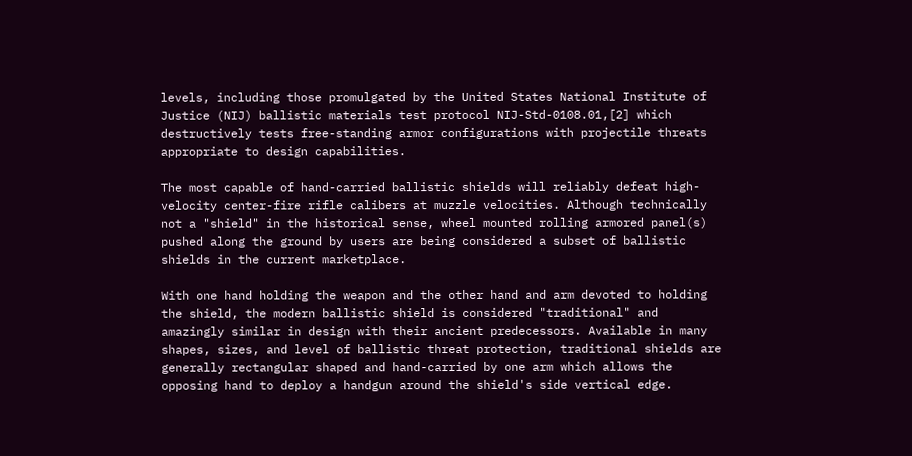levels, including those promulgated by the United States National Institute of Justice (NIJ) ballistic materials test protocol NIJ-Std-0108.01,[2] which destructively tests free-standing armor configurations with projectile threats appropriate to design capabilities.

The most capable of hand-carried ballistic shields will reliably defeat high-velocity center-fire rifle calibers at muzzle velocities. Although technically not a "shield" in the historical sense, wheel mounted rolling armored panel(s) pushed along the ground by users are being considered a subset of ballistic shields in the current marketplace.

With one hand holding the weapon and the other hand and arm devoted to holding the shield, the modern ballistic shield is considered "traditional" and amazingly similar in design with their ancient predecessors. Available in many shapes, sizes, and level of ballistic threat protection, traditional shields are generally rectangular shaped and hand-carried by one arm which allows the opposing hand to deploy a handgun around the shield's side vertical edge.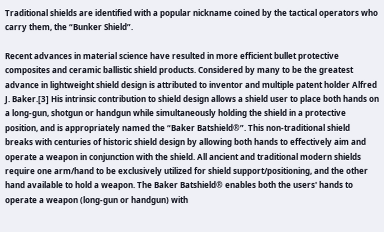Traditional shields are identified with a popular nickname coined by the tactical operators who carry them, the “Bunker Shield”.

Recent advances in material science have resulted in more efficient bullet protective composites and ceramic ballistic shield products. Considered by many to be the greatest advance in lightweight shield design is attributed to inventor and multiple patent holder Alfred J. Baker.[3] His intrinsic contribution to shield design allows a shield user to place both hands on a long-gun, shotgun or handgun while simultaneously holding the shield in a protective position, and is appropriately named the “Baker Batshield®”. This non-traditional shield breaks with centuries of historic shield design by allowing both hands to effectively aim and operate a weapon in conjunction with the shield. All ancient and traditional modern shields require one arm/hand to be exclusively utilized for shield support/positioning, and the other hand available to hold a weapon. The Baker Batshield® enables both the users' hands to operate a weapon (long-gun or handgun) with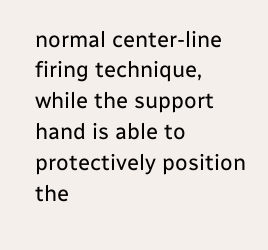normal center-line firing technique, while the support hand is able to protectively position the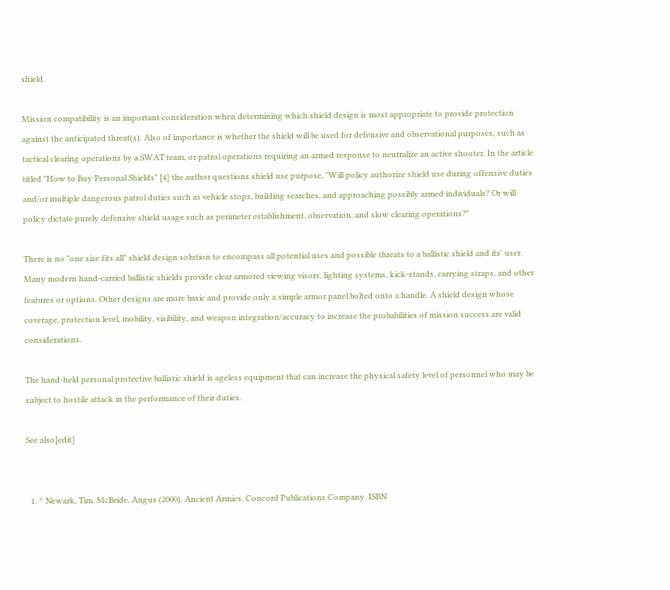shield.

Mission compatibility is an important consideration when determining which shield design is most appropriate to provide protection against the anticipated threat(s). Also of importance is whether the shield will be used for defensive and observational purposes, such as tactical clearing operations by a SWAT team, or patrol operations requiring an armed response to neutralize an active shooter. In the article titled "How to Buy Personal Shields" [4] the author questions shield use purpose, "Will policy authorize shield use during offensive duties and/or multiple dangerous patrol duties such as vehicle stops, building searches, and approaching possibly armed individuals? Or will policy dictate purely defensive shield usage such as perimeter establishment, observation, and slow clearing operations?"

There is no "one size fits all" shield design solution to encompass all potential uses and possible threats to a ballistic shield and its' user. Many modern hand-carried ballistic shields provide clear armored viewing visors, lighting systems, kick-stands, carrying straps, and other features or options. Other designs are more basic and provide only a simple armor panel bolted onto a handle. A shield design whose coverage, protection level, mobility, visibility, and weapon integration/accuracy to increase the probabilities of mission success are valid considerations.

The hand-held personal protective ballistic shield is ageless equipment that can increase the physical safety level of personnel who may be subject to hostile attack in the performance of their duties.

See also[edit]


  1. ^ Newark, Tim. McBride, Angus (2000). Ancient Armies. Concord Publications Company. ISBN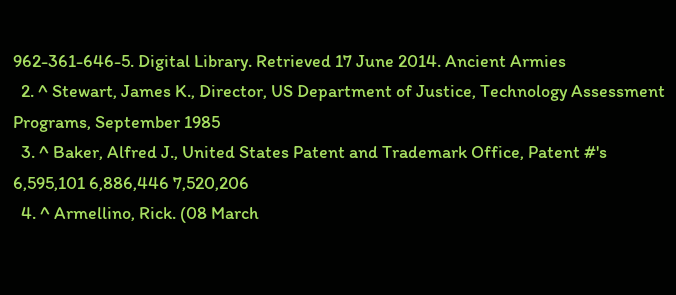962-361-646-5. Digital Library. Retrieved 17 June 2014. Ancient Armies
  2. ^ Stewart, James K., Director, US Department of Justice, Technology Assessment Programs, September 1985
  3. ^ Baker, Alfred J., United States Patent and Trademark Office, Patent #'s 6,595,101 6,886,446 7,520,206
  4. ^ Armellino, Rick. (08 March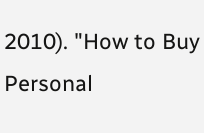2010). "How to Buy Personal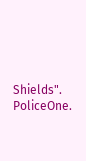Shields". PoliceOne.